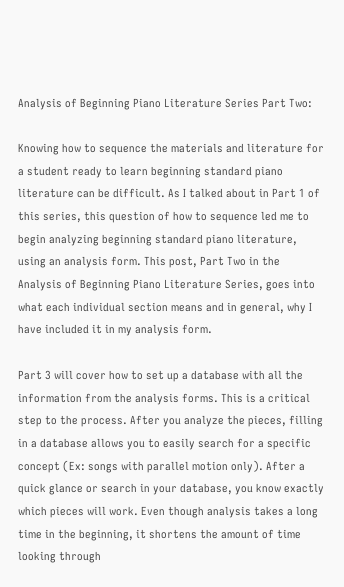Analysis of Beginning Piano Literature Series Part Two:

Knowing how to sequence the materials and literature for a student ready to learn beginning standard piano literature can be difficult. As I talked about in Part 1 of this series, this question of how to sequence led me to begin analyzing beginning standard piano literature, using an analysis form. This post, Part Two in the Analysis of Beginning Piano Literature Series, goes into what each individual section means and in general, why I have included it in my analysis form.

Part 3 will cover how to set up a database with all the information from the analysis forms. This is a critical step to the process. After you analyze the pieces, filling in a database allows you to easily search for a specific concept (Ex: songs with parallel motion only). After a quick glance or search in your database, you know exactly which pieces will work. Even though analysis takes a long time in the beginning, it shortens the amount of time looking through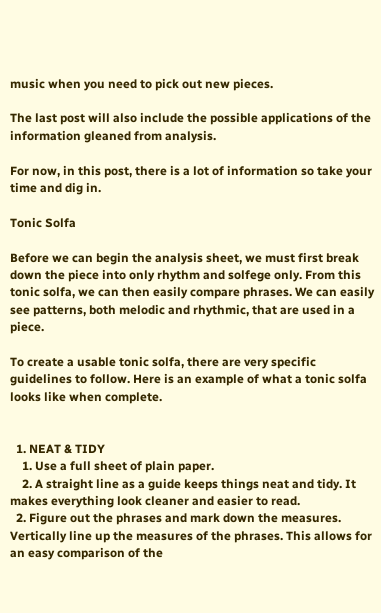music when you need to pick out new pieces.

The last post will also include the possible applications of the information gleaned from analysis.

For now, in this post, there is a lot of information so take your time and dig in.

Tonic Solfa

Before we can begin the analysis sheet, we must first break down the piece into only rhythm and solfege only. From this tonic solfa, we can then easily compare phrases. We can easily see patterns, both melodic and rhythmic, that are used in a piece.

To create a usable tonic solfa, there are very specific guidelines to follow. Here is an example of what a tonic solfa looks like when complete.


  1. NEAT & TIDY
    1. Use a full sheet of plain paper.
    2. A straight line as a guide keeps things neat and tidy. It makes everything look cleaner and easier to read.
  2. Figure out the phrases and mark down the measures. Vertically line up the measures of the phrases. This allows for an easy comparison of the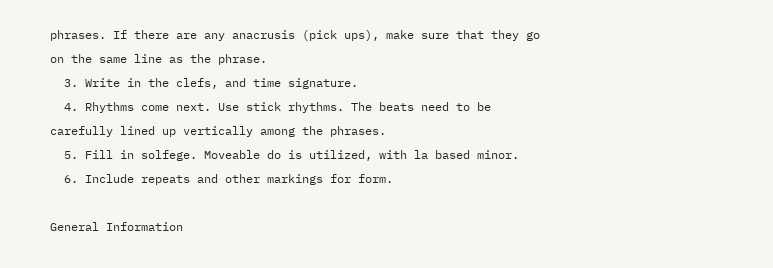phrases. If there are any anacrusis (pick ups), make sure that they go on the same line as the phrase.
  3. Write in the clefs, and time signature.
  4. Rhythms come next. Use stick rhythms. The beats need to be carefully lined up vertically among the phrases.
  5. Fill in solfege. Moveable do is utilized, with la based minor.
  6. Include repeats and other markings for form.

General Information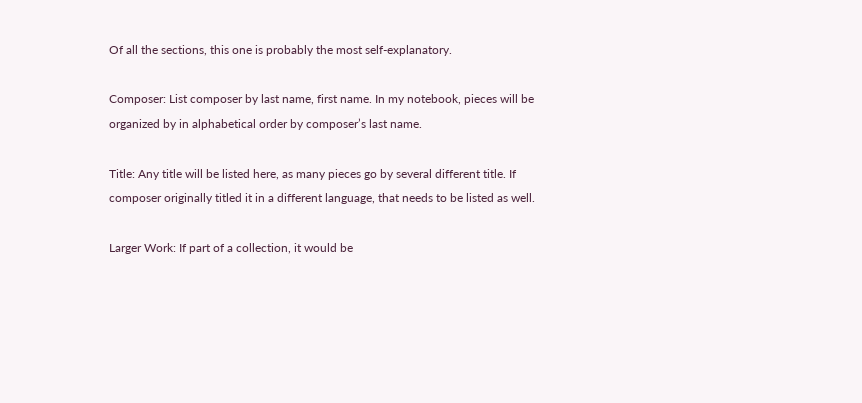Of all the sections, this one is probably the most self-explanatory.

Composer: List composer by last name, first name. In my notebook, pieces will be organized by in alphabetical order by composer’s last name.

Title: Any title will be listed here, as many pieces go by several different title. If composer originally titled it in a different language, that needs to be listed as well.

Larger Work: If part of a collection, it would be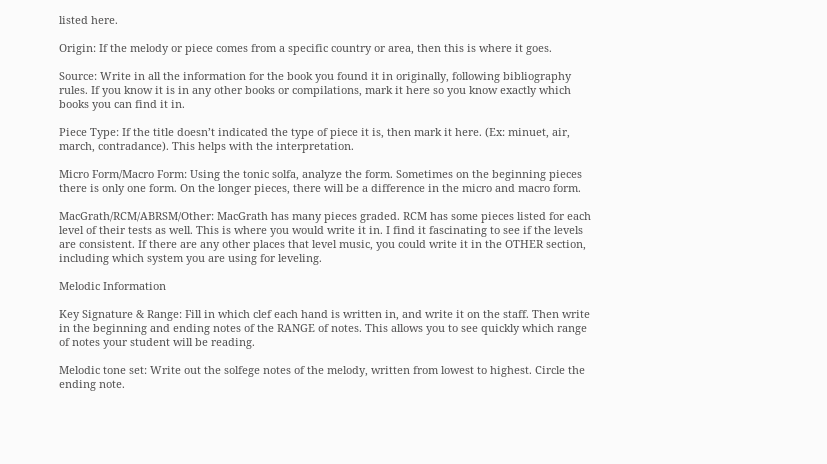listed here.

Origin: If the melody or piece comes from a specific country or area, then this is where it goes.

Source: Write in all the information for the book you found it in originally, following bibliography rules. If you know it is in any other books or compilations, mark it here so you know exactly which books you can find it in.

Piece Type: If the title doesn’t indicated the type of piece it is, then mark it here. (Ex: minuet, air, march, contradance). This helps with the interpretation.

Micro Form/Macro Form: Using the tonic solfa, analyze the form. Sometimes on the beginning pieces there is only one form. On the longer pieces, there will be a difference in the micro and macro form.

MacGrath/RCM/ABRSM/Other: MacGrath has many pieces graded. RCM has some pieces listed for each level of their tests as well. This is where you would write it in. I find it fascinating to see if the levels are consistent. If there are any other places that level music, you could write it in the OTHER section, including which system you are using for leveling.

Melodic Information

Key Signature & Range: Fill in which clef each hand is written in, and write it on the staff. Then write in the beginning and ending notes of the RANGE of notes. This allows you to see quickly which range of notes your student will be reading.

Melodic tone set: Write out the solfege notes of the melody, written from lowest to highest. Circle the ending note.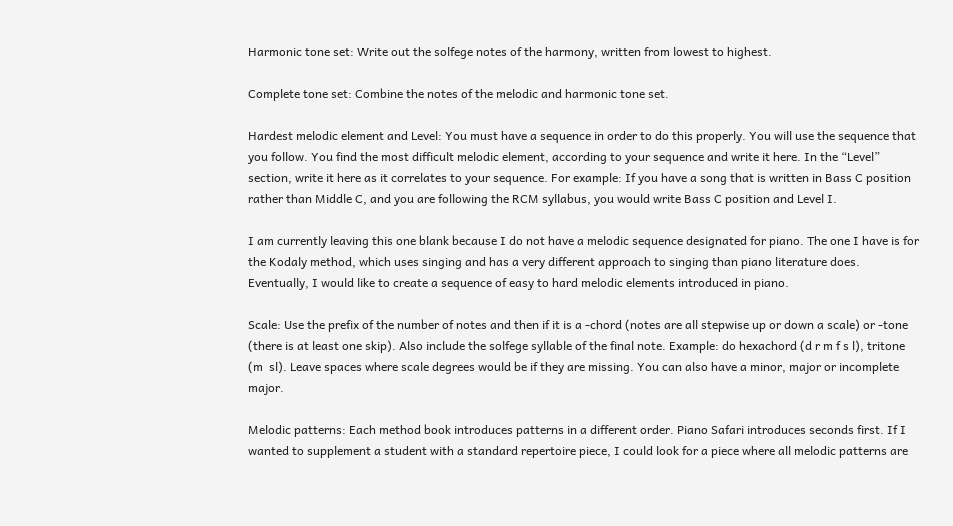Harmonic tone set: Write out the solfege notes of the harmony, written from lowest to highest.

Complete tone set: Combine the notes of the melodic and harmonic tone set.

Hardest melodic element and Level: You must have a sequence in order to do this properly. You will use the sequence that you follow. You find the most difficult melodic element, according to your sequence and write it here. In the “Level” section, write it here as it correlates to your sequence. For example: If you have a song that is written in Bass C position rather than Middle C, and you are following the RCM syllabus, you would write Bass C position and Level I.

I am currently leaving this one blank because I do not have a melodic sequence designated for piano. The one I have is for the Kodaly method, which uses singing and has a very different approach to singing than piano literature does. Eventually, I would like to create a sequence of easy to hard melodic elements introduced in piano.

Scale: Use the prefix of the number of notes and then if it is a -chord (notes are all stepwise up or down a scale) or -tone (there is at least one skip). Also include the solfege syllable of the final note. Example: do hexachord (d r m f s l), tritone (m  sl). Leave spaces where scale degrees would be if they are missing. You can also have a minor, major or incomplete major.

Melodic patterns: Each method book introduces patterns in a different order. Piano Safari introduces seconds first. If I wanted to supplement a student with a standard repertoire piece, I could look for a piece where all melodic patterns are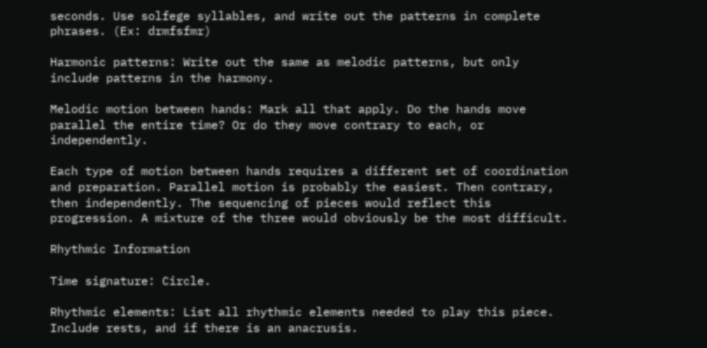seconds. Use solfege syllables, and write out the patterns in complete phrases. (Ex: drmfsfmr)

Harmonic patterns: Write out the same as melodic patterns, but only include patterns in the harmony.

Melodic motion between hands: Mark all that apply. Do the hands move parallel the entire time? Or do they move contrary to each, or independently.

Each type of motion between hands requires a different set of coordination and preparation. Parallel motion is probably the easiest. Then contrary, then independently. The sequencing of pieces would reflect this progression. A mixture of the three would obviously be the most difficult.

Rhythmic Information

Time signature: Circle.

Rhythmic elements: List all rhythmic elements needed to play this piece. Include rests, and if there is an anacrusis.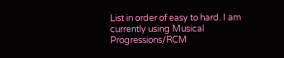List in order of easy to hard. I am currently using Musical Progressions/RCM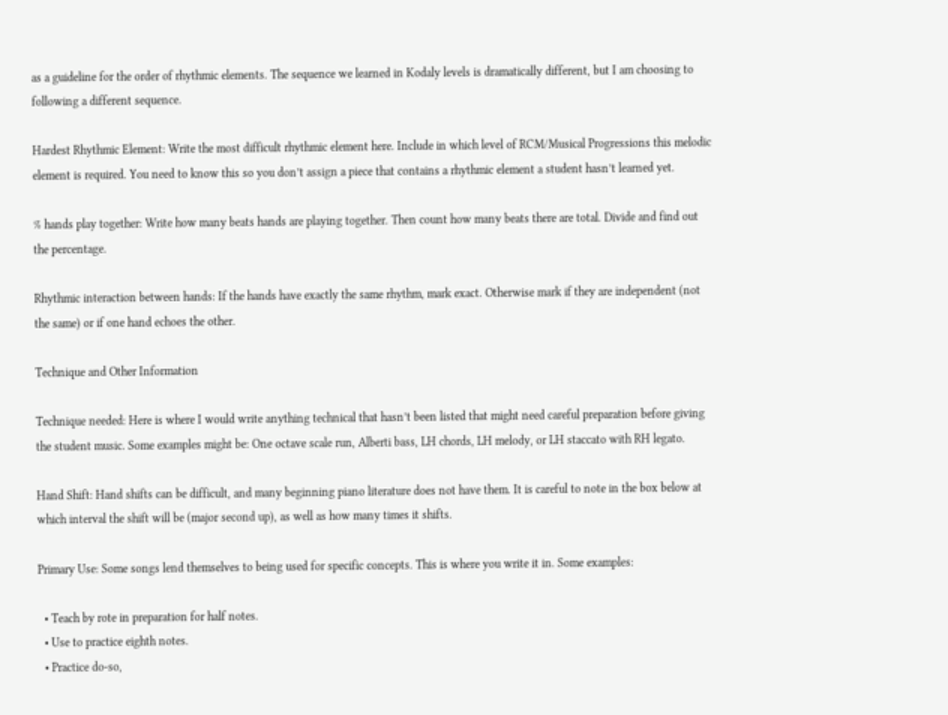as a guideline for the order of rhythmic elements. The sequence we learned in Kodaly levels is dramatically different, but I am choosing to following a different sequence.

Hardest Rhythmic Element: Write the most difficult rhythmic element here. Include in which level of RCM/Musical Progressions this melodic element is required. You need to know this so you don’t assign a piece that contains a rhythmic element a student hasn’t learned yet.

% hands play together: Write how many beats hands are playing together. Then count how many beats there are total. Divide and find out the percentage.

Rhythmic interaction between hands: If the hands have exactly the same rhythm, mark exact. Otherwise mark if they are independent (not the same) or if one hand echoes the other.

Technique and Other Information

Technique needed: Here is where I would write anything technical that hasn’t been listed that might need careful preparation before giving the student music. Some examples might be: One octave scale run, Alberti bass, LH chords, LH melody, or LH staccato with RH legato.

Hand Shift: Hand shifts can be difficult, and many beginning piano literature does not have them. It is careful to note in the box below at which interval the shift will be (major second up), as well as how many times it shifts.

Primary Use: Some songs lend themselves to being used for specific concepts. This is where you write it in. Some examples:

  • Teach by rote in preparation for half notes.
  • Use to practice eighth notes.
  • Practice do-so,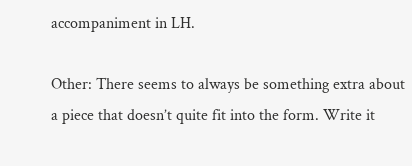accompaniment in LH.

Other: There seems to always be something extra about a piece that doesn’t quite fit into the form. Write it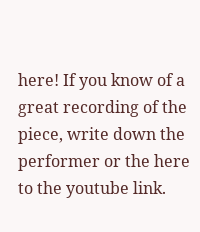here! If you know of a great recording of the piece, write down the performer or the here to the youtube link.